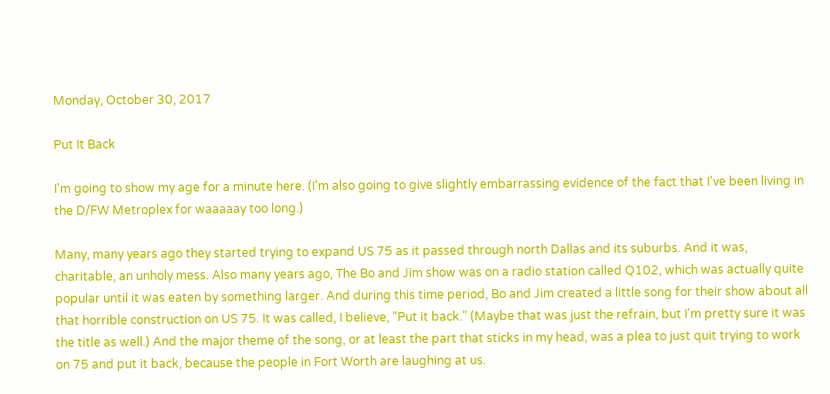Monday, October 30, 2017

Put It Back

I'm going to show my age for a minute here. (I'm also going to give slightly embarrassing evidence of the fact that I've been living in the D/FW Metroplex for waaaaay too long.)

Many, many years ago they started trying to expand US 75 as it passed through north Dallas and its suburbs. And it was, charitable, an unholy mess. Also many years ago, The Bo and Jim show was on a radio station called Q102, which was actually quite popular until it was eaten by something larger. And during this time period, Bo and Jim created a little song for their show about all that horrible construction on US 75. It was called, I believe, "Put it back." (Maybe that was just the refrain, but I'm pretty sure it was the title as well.) And the major theme of the song, or at least the part that sticks in my head, was a plea to just quit trying to work on 75 and put it back, because the people in Fort Worth are laughing at us.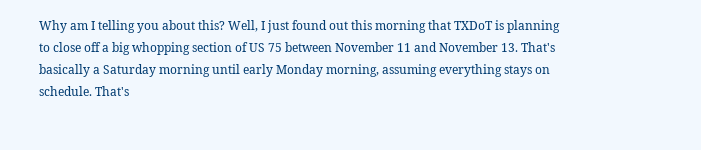Why am I telling you about this? Well, I just found out this morning that TXDoT is planning to close off a big whopping section of US 75 between November 11 and November 13. That's basically a Saturday morning until early Monday morning, assuming everything stays on schedule. That's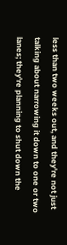less than two weeks out, and they're not just talking about narrowing it down to one or two lanes; they're planning to shut down the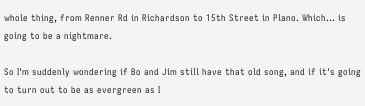whole thing, from Renner Rd in Richardson to 15th Street in Plano. Which... is going to be a nightmare.

So I'm suddenly wondering if Bo and Jim still have that old song, and if it's going to turn out to be as evergreen as I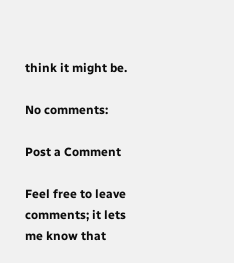think it might be.

No comments:

Post a Comment

Feel free to leave comments; it lets me know that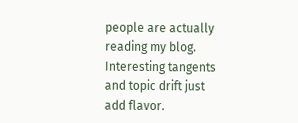people are actually reading my blog. Interesting tangents and topic drift just add flavor.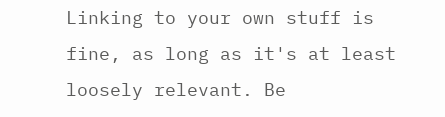Linking to your own stuff is fine, as long as it's at least loosely relevant. Be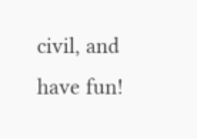civil, and have fun!